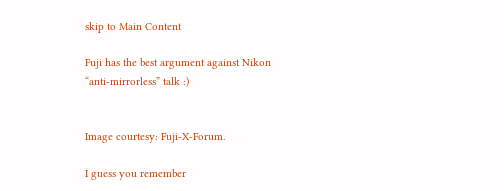skip to Main Content

Fuji has the best argument against Nikon “anti-mirrorless” talk :)


Image courtesy: Fuji-X-Forum.

I guess you remember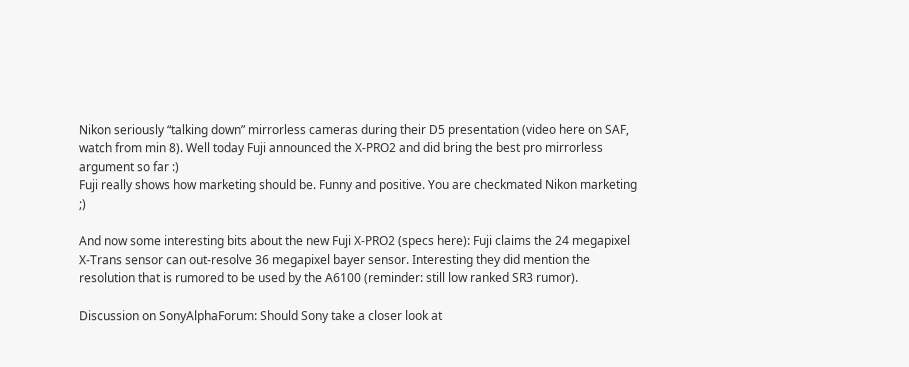Nikon seriously “talking down” mirrorless cameras during their D5 presentation (video here on SAF, watch from min 8). Well today Fuji announced the X-PRO2 and did bring the best pro mirrorless argument so far :)
Fuji really shows how marketing should be. Funny and positive. You are checkmated Nikon marketing ;)

And now some interesting bits about the new Fuji X-PRO2 (specs here): Fuji claims the 24 megapixel X-Trans sensor can out-resolve 36 megapixel bayer sensor. Interesting they did mention the resolution that is rumored to be used by the A6100 (reminder: still low ranked SR3 rumor).

Discussion on SonyAlphaForum: Should Sony take a closer look at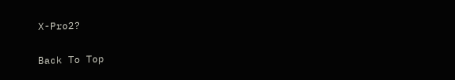X-Pro2?

Back To Top